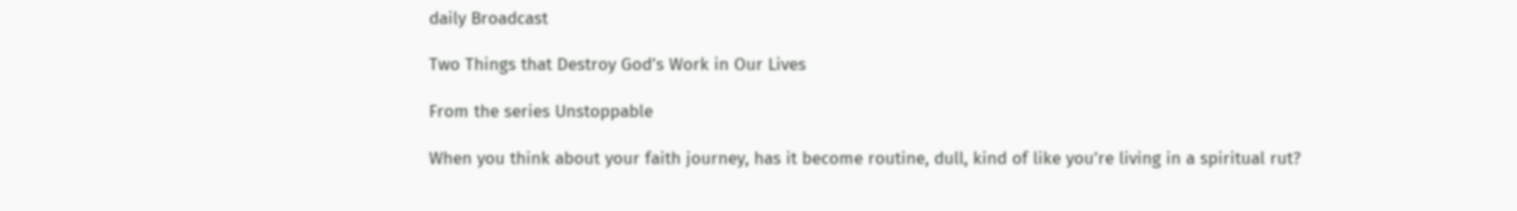daily Broadcast

Two Things that Destroy God’s Work in Our Lives

From the series Unstoppable

When you think about your faith journey, has it become routine, dull, kind of like you’re living in a spiritual rut?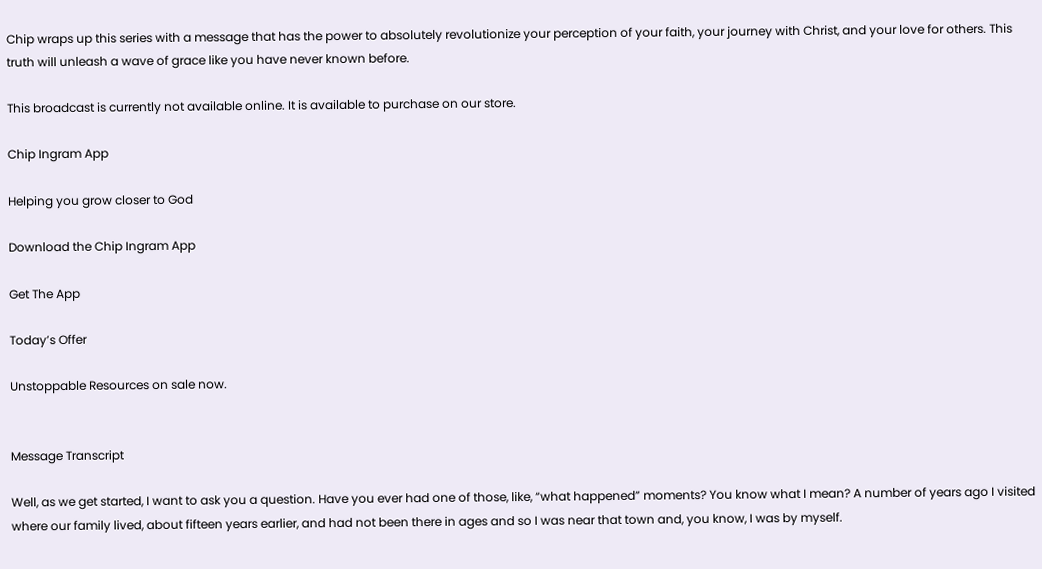Chip wraps up this series with a message that has the power to absolutely revolutionize your perception of your faith, your journey with Christ, and your love for others. This truth will unleash a wave of grace like you have never known before.

This broadcast is currently not available online. It is available to purchase on our store.

Chip Ingram App

Helping you grow closer to God

Download the Chip Ingram App

Get The App

Today’s Offer

Unstoppable Resources on sale now.


Message Transcript

Well, as we get started, I want to ask you a question. Have you ever had one of those, like, “what happened” moments? You know what I mean? A number of years ago I visited where our family lived, about fifteen years earlier, and had not been there in ages and so I was near that town and, you know, I was by myself.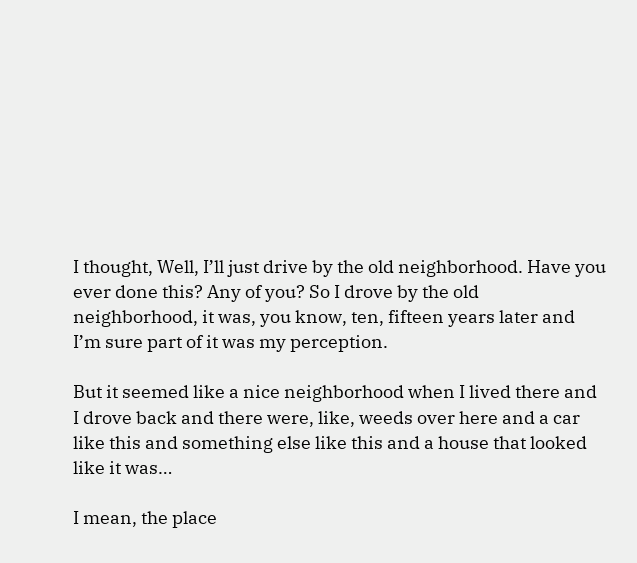I thought, Well, I’ll just drive by the old neighborhood. Have you ever done this? Any of you? So I drove by the old neighborhood, it was, you know, ten, fifteen years later and I’m sure part of it was my perception.

But it seemed like a nice neighborhood when I lived there and I drove back and there were, like, weeds over here and a car like this and something else like this and a house that looked like it was…

I mean, the place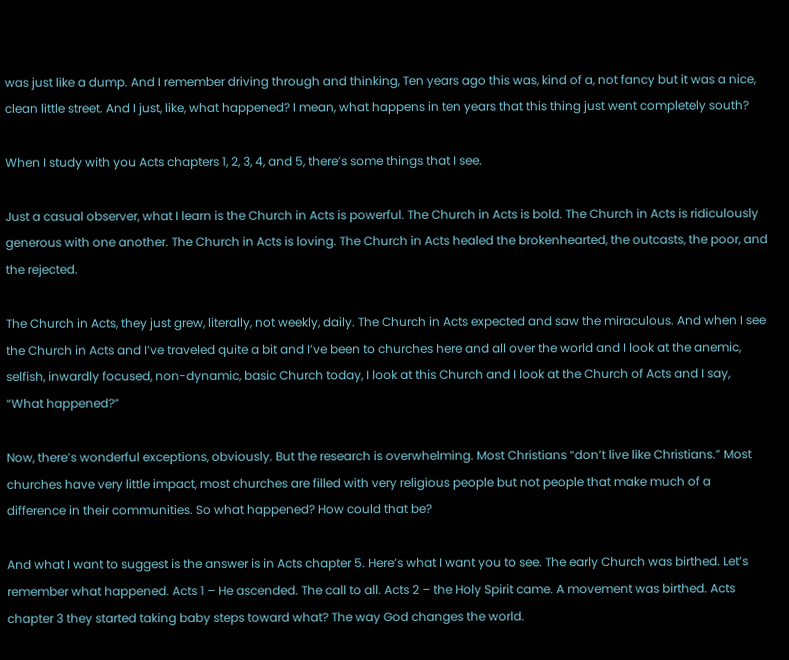was just like a dump. And I remember driving through and thinking, Ten years ago this was, kind of a, not fancy but it was a nice, clean little street. And I just, like, what happened? I mean, what happens in ten years that this thing just went completely south?

When I study with you Acts chapters 1, 2, 3, 4, and 5, there’s some things that I see.

Just a casual observer, what I learn is the Church in Acts is powerful. The Church in Acts is bold. The Church in Acts is ridiculously generous with one another. The Church in Acts is loving. The Church in Acts healed the brokenhearted, the outcasts, the poor, and the rejected.

The Church in Acts, they just grew, literally, not weekly, daily. The Church in Acts expected and saw the miraculous. And when I see the Church in Acts and I’ve traveled quite a bit and I’ve been to churches here and all over the world and I look at the anemic, selfish, inwardly focused, non-dynamic, basic Church today, I look at this Church and I look at the Church of Acts and I say, “What happened?”

Now, there’s wonderful exceptions, obviously. But the research is overwhelming. Most Christians “don’t live like Christians.” Most churches have very little impact, most churches are filled with very religious people but not people that make much of a difference in their communities. So what happened? How could that be?

And what I want to suggest is the answer is in Acts chapter 5. Here’s what I want you to see. The early Church was birthed. Let’s remember what happened. Acts 1 – He ascended. The call to all. Acts 2 – the Holy Spirit came. A movement was birthed. Acts chapter 3 they started taking baby steps toward what? The way God changes the world.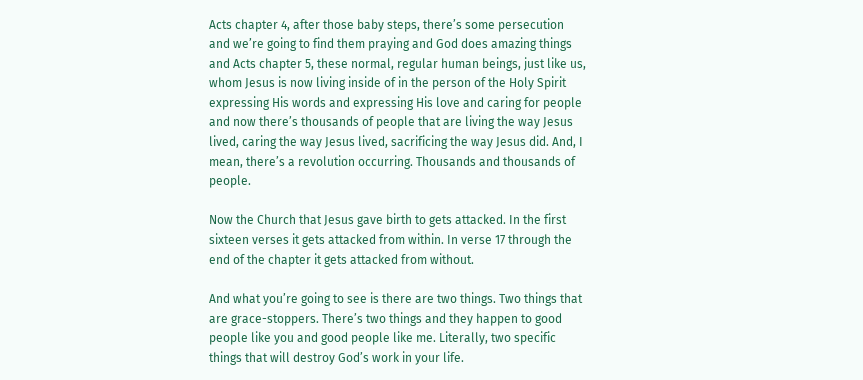Acts chapter 4, after those baby steps, there’s some persecution and we’re going to find them praying and God does amazing things and Acts chapter 5, these normal, regular human beings, just like us, whom Jesus is now living inside of in the person of the Holy Spirit expressing His words and expressing His love and caring for people and now there’s thousands of people that are living the way Jesus lived, caring the way Jesus lived, sacrificing the way Jesus did. And, I mean, there’s a revolution occurring. Thousands and thousands of people.

Now the Church that Jesus gave birth to gets attacked. In the first sixteen verses it gets attacked from within. In verse 17 through the end of the chapter it gets attacked from without.

And what you’re going to see is there are two things. Two things that are grace-stoppers. There’s two things and they happen to good people like you and good people like me. Literally, two specific things that will destroy God’s work in your life.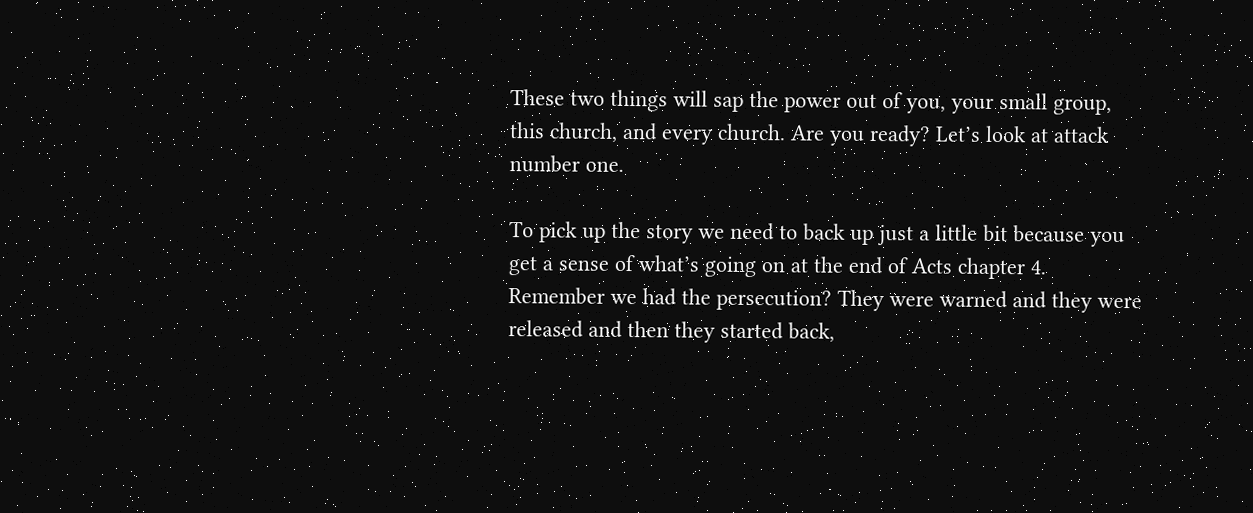These two things will sap the power out of you, your small group, this church, and every church. Are you ready? Let’s look at attack number one.

To pick up the story we need to back up just a little bit because you get a sense of what’s going on at the end of Acts chapter 4. Remember we had the persecution? They were warned and they were released and then they started back,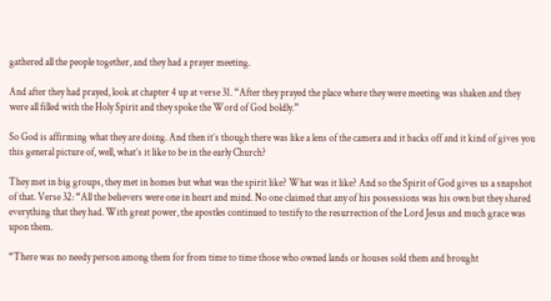gathered all the people together, and they had a prayer meeting.

And after they had prayed, look at chapter 4 up at verse 31. “After they prayed the place where they were meeting was shaken and they were all filled with the Holy Spirit and they spoke the Word of God boldly.”

So God is affirming what they are doing. And then it’s though there was like a lens of the camera and it backs off and it kind of gives you this general picture of, well, what’s it like to be in the early Church?

They met in big groups, they met in homes but what was the spirit like? What was it like? And so the Spirit of God gives us a snapshot of that. Verse 32: “All the believers were one in heart and mind. No one claimed that any of his possessions was his own but they shared everything that they had. With great power, the apostles continued to testify to the resurrection of the Lord Jesus and much grace was upon them.

“There was no needy person among them for from time to time those who owned lands or houses sold them and brought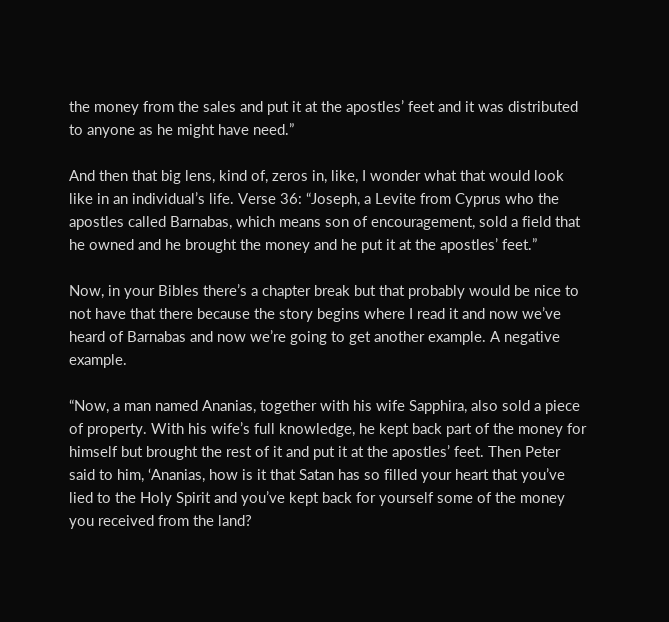the money from the sales and put it at the apostles’ feet and it was distributed to anyone as he might have need.”

And then that big lens, kind of, zeros in, like, I wonder what that would look like in an individual’s life. Verse 36: “Joseph, a Levite from Cyprus who the apostles called Barnabas, which means son of encouragement, sold a field that he owned and he brought the money and he put it at the apostles’ feet.”

Now, in your Bibles there’s a chapter break but that probably would be nice to not have that there because the story begins where I read it and now we’ve heard of Barnabas and now we’re going to get another example. A negative example.

“Now, a man named Ananias, together with his wife Sapphira, also sold a piece of property. With his wife’s full knowledge, he kept back part of the money for himself but brought the rest of it and put it at the apostles’ feet. Then Peter said to him, ‘Ananias, how is it that Satan has so filled your heart that you’ve lied to the Holy Spirit and you’ve kept back for yourself some of the money you received from the land?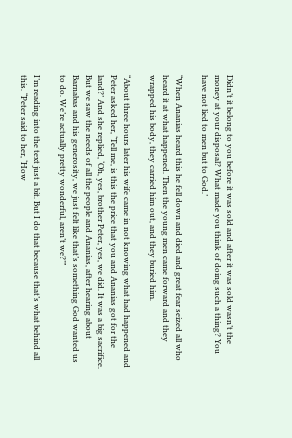Didn’t it belong to you before it was sold and after it was sold wasn’t the money at your disposal? What made you think of doing such a thing? You have not lied to men but to God.’

“When Ananias heard this he fell down and died and great fear seized all who heard it at what happened. Then the young men came forward and they wrapped his body, they carried him out, and they buried him.

“About three hours later his wife came in not knowing what had happened and Peter asked her, ‘Tell me, is this the price that you and Ananias got for the land?’ And she replied, ‘Oh, yes, brother Peter, yes, we did. It was a big sacrifice. But we saw the needs of all the people and Ananias, after hearing about Barnabas and his generosity, we just felt like that’s something God wanted us to do. We’re actually pretty wonderful, aren’t we?’”

I’m reading into the text just a bit. But I do that because that’s what behind all this. “Peter said to her, ‘How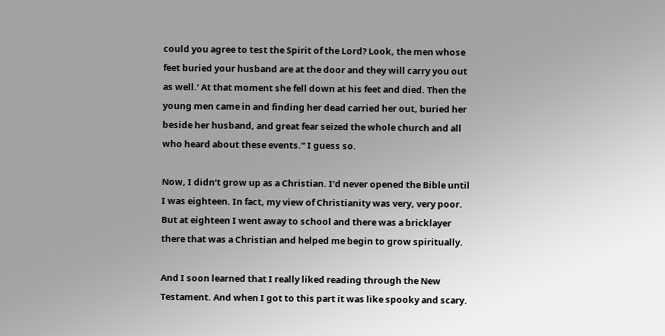could you agree to test the Spirit of the Lord? Look, the men whose feet buried your husband are at the door and they will carry you out as well.’ At that moment she fell down at his feet and died. Then the young men came in and finding her dead carried her out, buried her beside her husband, and great fear seized the whole church and all who heard about these events.” I guess so.

Now, I didn’t grow up as a Christian. I’d never opened the Bible until I was eighteen. In fact, my view of Christianity was very, very poor. But at eighteen I went away to school and there was a bricklayer there that was a Christian and helped me begin to grow spiritually.

And I soon learned that I really liked reading through the New Testament. And when I got to this part it was like spooky and scary.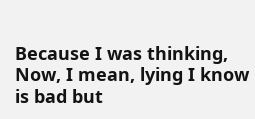Because I was thinking, Now, I mean, lying I know is bad but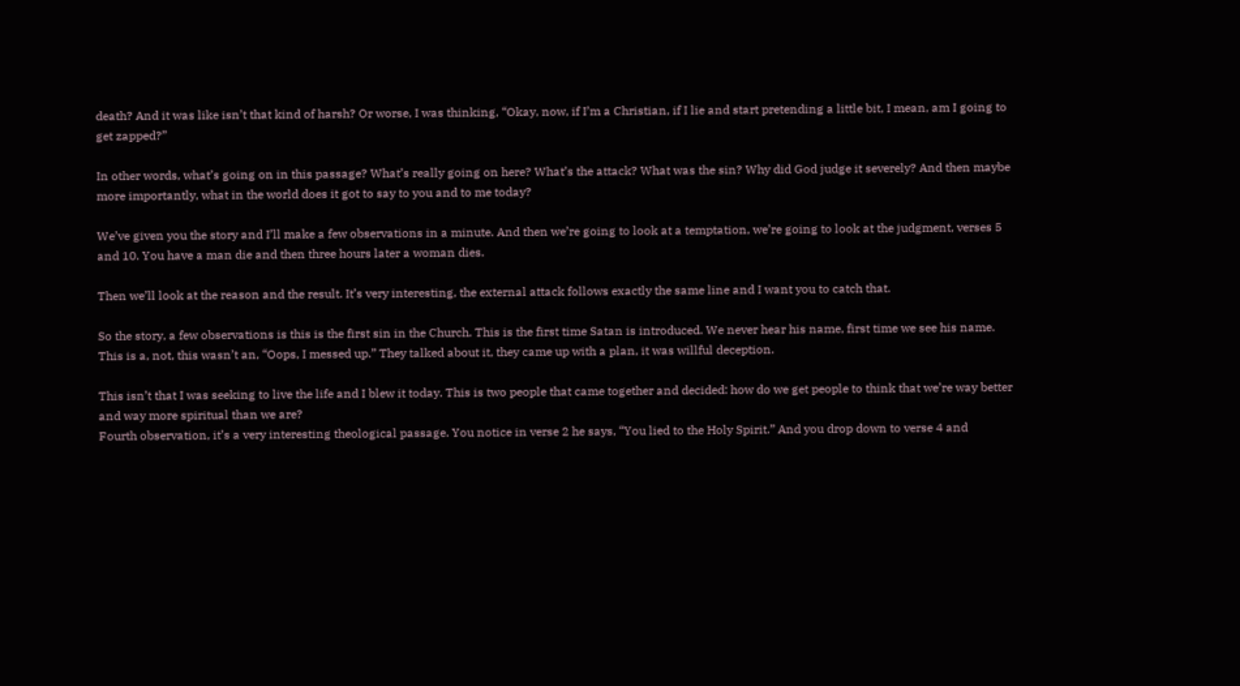death? And it was like isn’t that kind of harsh? Or worse, I was thinking, “Okay, now, if I’m a Christian, if I lie and start pretending a little bit, I mean, am I going to get zapped?”

In other words, what’s going on in this passage? What’s really going on here? What’s the attack? What was the sin? Why did God judge it severely? And then maybe more importantly, what in the world does it got to say to you and to me today?

We’ve given you the story and I’ll make a few observations in a minute. And then we’re going to look at a temptation, we’re going to look at the judgment, verses 5 and 10. You have a man die and then three hours later a woman dies.

Then we’ll look at the reason and the result. It’s very interesting, the external attack follows exactly the same line and I want you to catch that.

So the story, a few observations is this is the first sin in the Church. This is the first time Satan is introduced. We never hear his name, first time we see his name. This is a, not, this wasn’t an, “Oops, I messed up.” They talked about it, they came up with a plan, it was willful deception.

This isn’t that I was seeking to live the life and I blew it today. This is two people that came together and decided: how do we get people to think that we’re way better and way more spiritual than we are?
Fourth observation, it’s a very interesting theological passage. You notice in verse 2 he says, “You lied to the Holy Spirit.” And you drop down to verse 4 and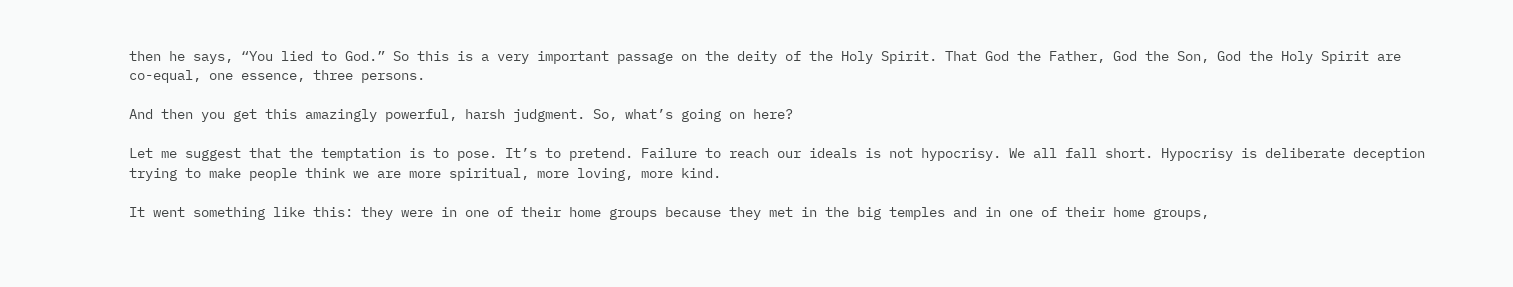then he says, “You lied to God.” So this is a very important passage on the deity of the Holy Spirit. That God the Father, God the Son, God the Holy Spirit are co-equal, one essence, three persons.

And then you get this amazingly powerful, harsh judgment. So, what’s going on here?

Let me suggest that the temptation is to pose. It’s to pretend. Failure to reach our ideals is not hypocrisy. We all fall short. Hypocrisy is deliberate deception trying to make people think we are more spiritual, more loving, more kind.

It went something like this: they were in one of their home groups because they met in the big temples and in one of their home groups,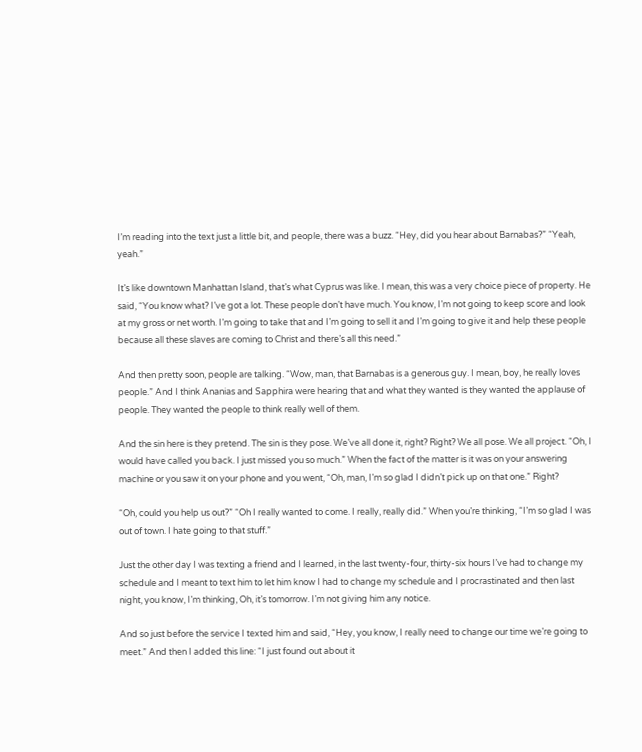I’m reading into the text just a little bit, and people, there was a buzz. “Hey, did you hear about Barnabas?” “Yeah, yeah.”

It’s like downtown Manhattan Island, that’s what Cyprus was like. I mean, this was a very choice piece of property. He said, “You know what? I’ve got a lot. These people don’t have much. You know, I’m not going to keep score and look at my gross or net worth. I’m going to take that and I’m going to sell it and I’m going to give it and help these people because all these slaves are coming to Christ and there’s all this need.”

And then pretty soon, people are talking. “Wow, man, that Barnabas is a generous guy. I mean, boy, he really loves people.” And I think Ananias and Sapphira were hearing that and what they wanted is they wanted the applause of people. They wanted the people to think really well of them.

And the sin here is they pretend. The sin is they pose. We’ve all done it, right? Right? We all pose. We all project. “Oh, I would have called you back. I just missed you so much.” When the fact of the matter is it was on your answering machine or you saw it on your phone and you went, “Oh, man, I’m so glad I didn’t pick up on that one.” Right?

“Oh, could you help us out?” “Oh I really wanted to come. I really, really did.” When you’re thinking, “I’m so glad I was out of town. I hate going to that stuff.”

Just the other day I was texting a friend and I learned, in the last twenty-four, thirty-six hours I’ve had to change my schedule and I meant to text him to let him know I had to change my schedule and I procrastinated and then last night, you know, I’m thinking, Oh, it’s tomorrow. I’m not giving him any notice.

And so just before the service I texted him and said, “Hey, you know, I really need to change our time we’re going to meet.” And then I added this line: “I just found out about it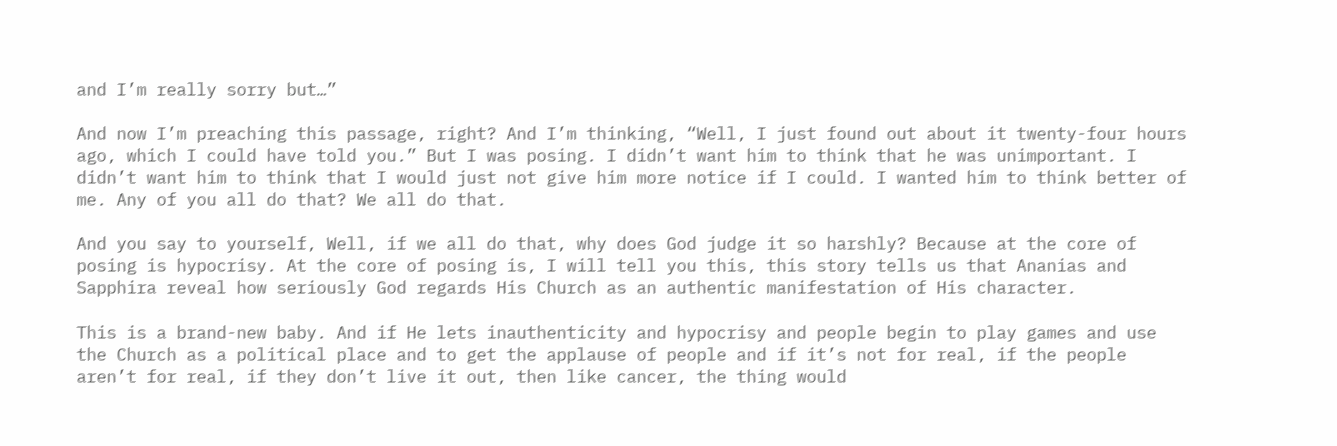and I’m really sorry but…”

And now I’m preaching this passage, right? And I’m thinking, “Well, I just found out about it twenty-four hours ago, which I could have told you.” But I was posing. I didn’t want him to think that he was unimportant. I didn’t want him to think that I would just not give him more notice if I could. I wanted him to think better of me. Any of you all do that? We all do that.

And you say to yourself, Well, if we all do that, why does God judge it so harshly? Because at the core of posing is hypocrisy. At the core of posing is, I will tell you this, this story tells us that Ananias and Sapphira reveal how seriously God regards His Church as an authentic manifestation of His character.

This is a brand-new baby. And if He lets inauthenticity and hypocrisy and people begin to play games and use the Church as a political place and to get the applause of people and if it’s not for real, if the people aren’t for real, if they don’t live it out, then like cancer, the thing would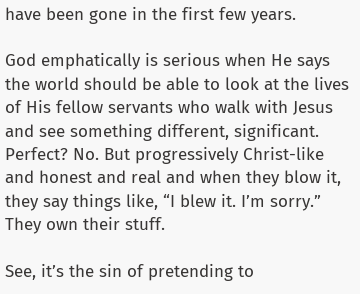have been gone in the first few years.

God emphatically is serious when He says the world should be able to look at the lives of His fellow servants who walk with Jesus and see something different, significant. Perfect? No. But progressively Christ-like and honest and real and when they blow it, they say things like, “I blew it. I’m sorry.” They own their stuff.

See, it’s the sin of pretending to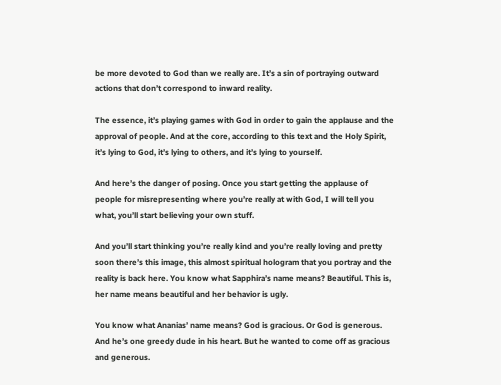be more devoted to God than we really are. It’s a sin of portraying outward actions that don’t correspond to inward reality.

The essence, it’s playing games with God in order to gain the applause and the approval of people. And at the core, according to this text and the Holy Spirit, it’s lying to God, it’s lying to others, and it’s lying to yourself.

And here’s the danger of posing. Once you start getting the applause of people for misrepresenting where you’re really at with God, I will tell you what, you’ll start believing your own stuff.

And you’ll start thinking you’re really kind and you’re really loving and pretty soon there’s this image, this almost spiritual hologram that you portray and the reality is back here. You know what Sapphira’s name means? Beautiful. This is, her name means beautiful and her behavior is ugly.

You know what Ananias’ name means? God is gracious. Or God is generous. And he’s one greedy dude in his heart. But he wanted to come off as gracious and generous.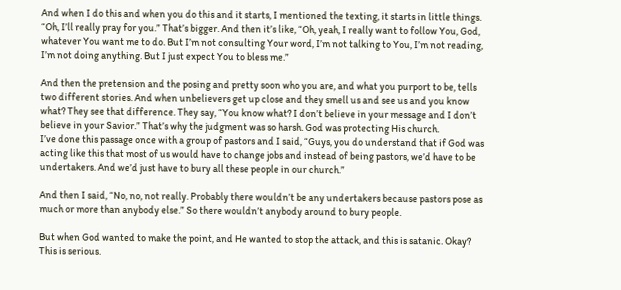And when I do this and when you do this and it starts, I mentioned the texting, it starts in little things. “Oh, I’ll really pray for you.” That’s bigger. And then it’s like, “Oh, yeah, I really want to follow You, God, whatever You want me to do. But I’m not consulting Your word, I’m not talking to You, I’m not reading, I’m not doing anything. But I just expect You to bless me.”

And then the pretension and the posing and pretty soon who you are, and what you purport to be, tells two different stories. And when unbelievers get up close and they smell us and see us and you know what? They see that difference. They say, “You know what? I don’t believe in your message and I don’t believe in your Savior.” That’s why the judgment was so harsh. God was protecting His church.
I’ve done this passage once with a group of pastors and I said, “Guys, you do understand that if God was acting like this that most of us would have to change jobs and instead of being pastors, we’d have to be undertakers. And we’d just have to bury all these people in our church.”

And then I said, “No, no, not really. Probably there wouldn’t be any undertakers because pastors pose as much or more than anybody else.” So there wouldn’t anybody around to bury people.

But when God wanted to make the point, and He wanted to stop the attack, and this is satanic. Okay? This is serious.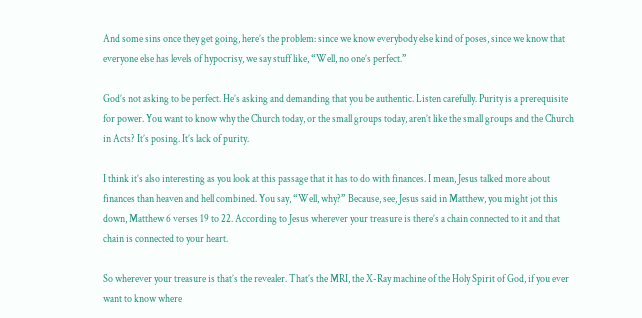And some sins once they get going, here’s the problem: since we know everybody else kind of poses, since we know that everyone else has levels of hypocrisy, we say stuff like, “Well, no one’s perfect.”

God’s not asking to be perfect. He’s asking and demanding that you be authentic. Listen carefully. Purity is a prerequisite for power. You want to know why the Church today, or the small groups today, aren’t like the small groups and the Church in Acts? It’s posing. It’s lack of purity.

I think it’s also interesting as you look at this passage that it has to do with finances. I mean, Jesus talked more about finances than heaven and hell combined. You say, “Well, why?” Because, see, Jesus said in Matthew, you might jot this down, Matthew 6 verses 19 to 22. According to Jesus wherever your treasure is there’s a chain connected to it and that chain is connected to your heart.

So wherever your treasure is that’s the revealer. That’s the MRI, the X-Ray machine of the Holy Spirit of God, if you ever want to know where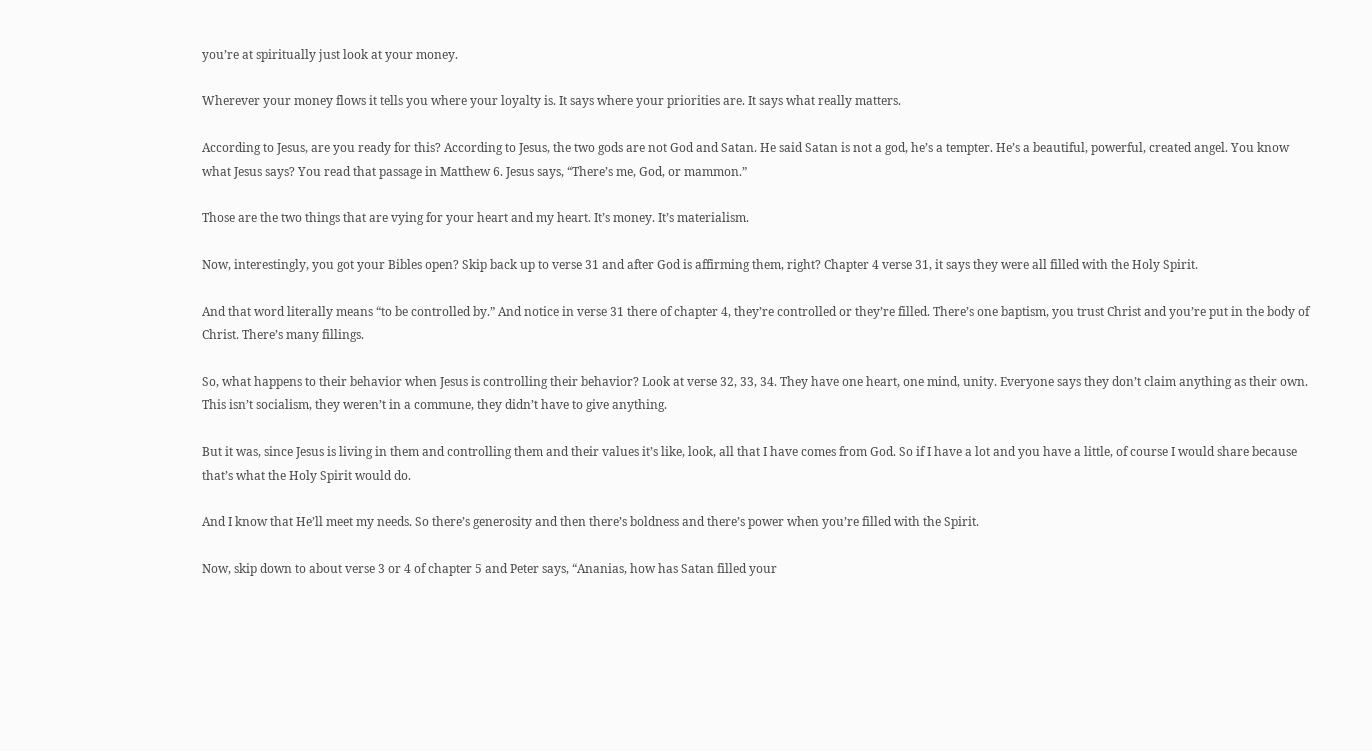you’re at spiritually just look at your money.

Wherever your money flows it tells you where your loyalty is. It says where your priorities are. It says what really matters.

According to Jesus, are you ready for this? According to Jesus, the two gods are not God and Satan. He said Satan is not a god, he’s a tempter. He’s a beautiful, powerful, created angel. You know what Jesus says? You read that passage in Matthew 6. Jesus says, “There’s me, God, or mammon.”

Those are the two things that are vying for your heart and my heart. It’s money. It’s materialism.

Now, interestingly, you got your Bibles open? Skip back up to verse 31 and after God is affirming them, right? Chapter 4 verse 31, it says they were all filled with the Holy Spirit.

And that word literally means “to be controlled by.” And notice in verse 31 there of chapter 4, they’re controlled or they’re filled. There’s one baptism, you trust Christ and you’re put in the body of Christ. There’s many fillings.

So, what happens to their behavior when Jesus is controlling their behavior? Look at verse 32, 33, 34. They have one heart, one mind, unity. Everyone says they don’t claim anything as their own. This isn’t socialism, they weren’t in a commune, they didn’t have to give anything.

But it was, since Jesus is living in them and controlling them and their values it’s like, look, all that I have comes from God. So if I have a lot and you have a little, of course I would share because that’s what the Holy Spirit would do.

And I know that He’ll meet my needs. So there’s generosity and then there’s boldness and there’s power when you’re filled with the Spirit.

Now, skip down to about verse 3 or 4 of chapter 5 and Peter says, “Ananias, how has Satan filled your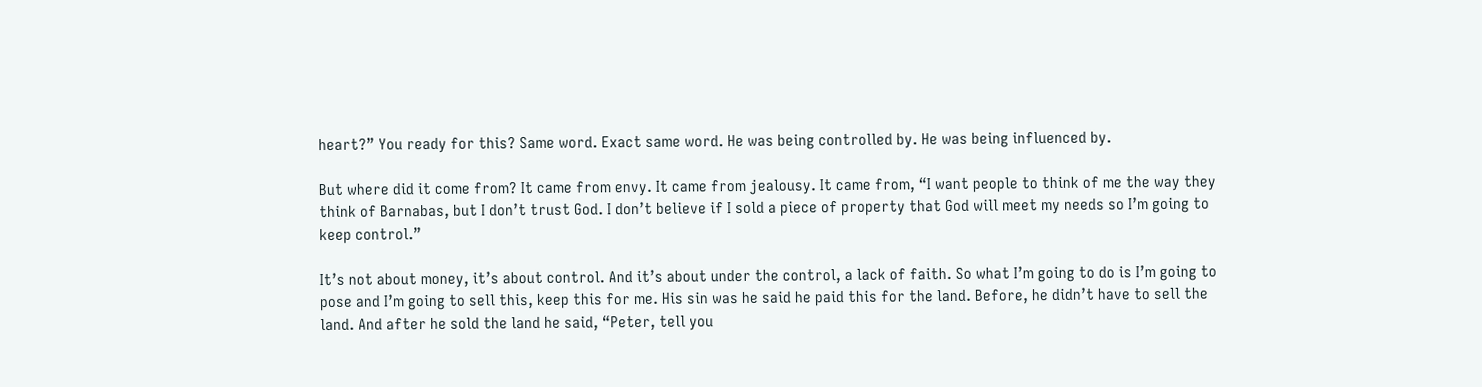heart?” You ready for this? Same word. Exact same word. He was being controlled by. He was being influenced by.

But where did it come from? It came from envy. It came from jealousy. It came from, “I want people to think of me the way they think of Barnabas, but I don’t trust God. I don’t believe if I sold a piece of property that God will meet my needs so I’m going to keep control.”

It’s not about money, it’s about control. And it’s about under the control, a lack of faith. So what I’m going to do is I’m going to pose and I’m going to sell this, keep this for me. His sin was he said he paid this for the land. Before, he didn’t have to sell the land. And after he sold the land he said, “Peter, tell you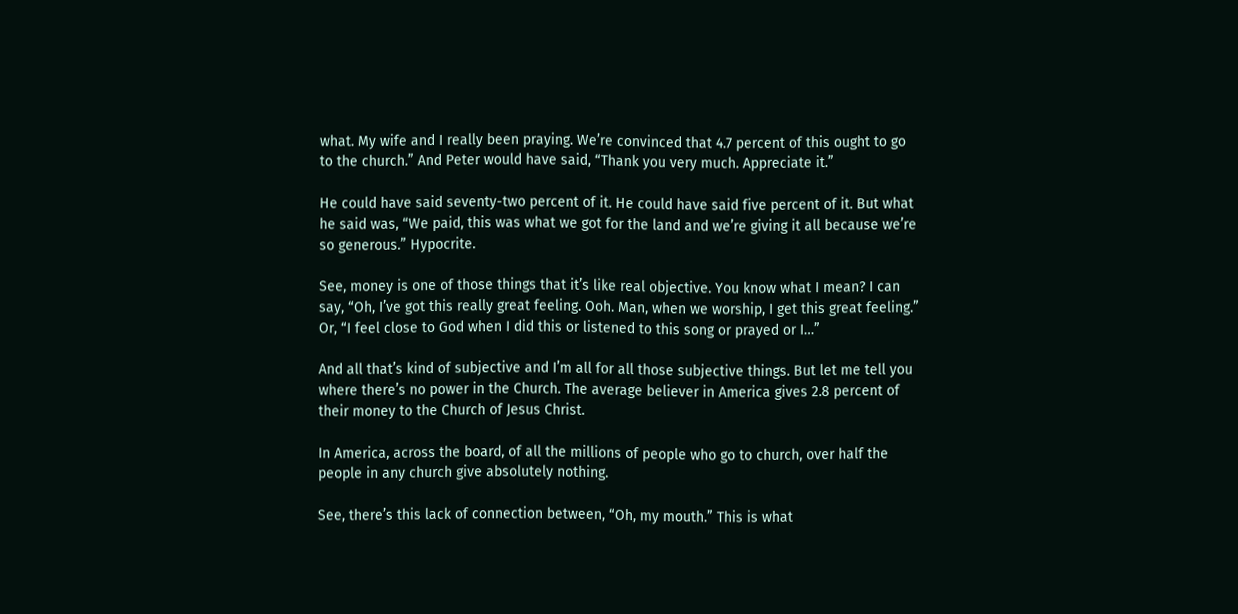what. My wife and I really been praying. We’re convinced that 4.7 percent of this ought to go to the church.” And Peter would have said, “Thank you very much. Appreciate it.”

He could have said seventy-two percent of it. He could have said five percent of it. But what he said was, “We paid, this was what we got for the land and we’re giving it all because we’re so generous.” Hypocrite.

See, money is one of those things that it’s like real objective. You know what I mean? I can say, “Oh, I’ve got this really great feeling. Ooh. Man, when we worship, I get this great feeling.” Or, “I feel close to God when I did this or listened to this song or prayed or I…”

And all that’s kind of subjective and I’m all for all those subjective things. But let me tell you where there’s no power in the Church. The average believer in America gives 2.8 percent of their money to the Church of Jesus Christ.

In America, across the board, of all the millions of people who go to church, over half the people in any church give absolutely nothing.

See, there’s this lack of connection between, “Oh, my mouth.” This is what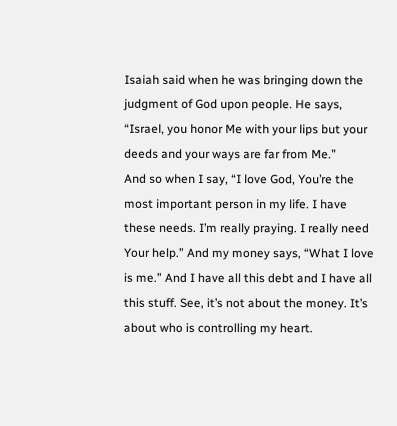Isaiah said when he was bringing down the judgment of God upon people. He says, “Israel, you honor Me with your lips but your deeds and your ways are far from Me.”
And so when I say, “I love God, You’re the most important person in my life. I have these needs. I’m really praying. I really need Your help.” And my money says, “What I love is me.” And I have all this debt and I have all this stuff. See, it’s not about the money. It’s about who is controlling my heart.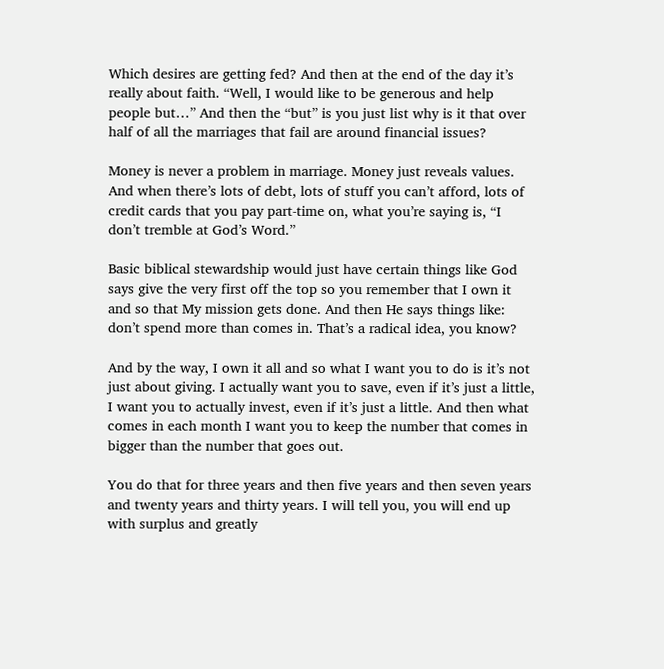Which desires are getting fed? And then at the end of the day it’s really about faith. “Well, I would like to be generous and help people but…” And then the “but” is you just list why is it that over half of all the marriages that fail are around financial issues?

Money is never a problem in marriage. Money just reveals values. And when there’s lots of debt, lots of stuff you can’t afford, lots of credit cards that you pay part-time on, what you’re saying is, “I don’t tremble at God’s Word.”

Basic biblical stewardship would just have certain things like God says give the very first off the top so you remember that I own it and so that My mission gets done. And then He says things like: don’t spend more than comes in. That’s a radical idea, you know?

And by the way, I own it all and so what I want you to do is it’s not just about giving. I actually want you to save, even if it’s just a little, I want you to actually invest, even if it’s just a little. And then what comes in each month I want you to keep the number that comes in bigger than the number that goes out.

You do that for three years and then five years and then seven years and twenty years and thirty years. I will tell you, you will end up with surplus and greatly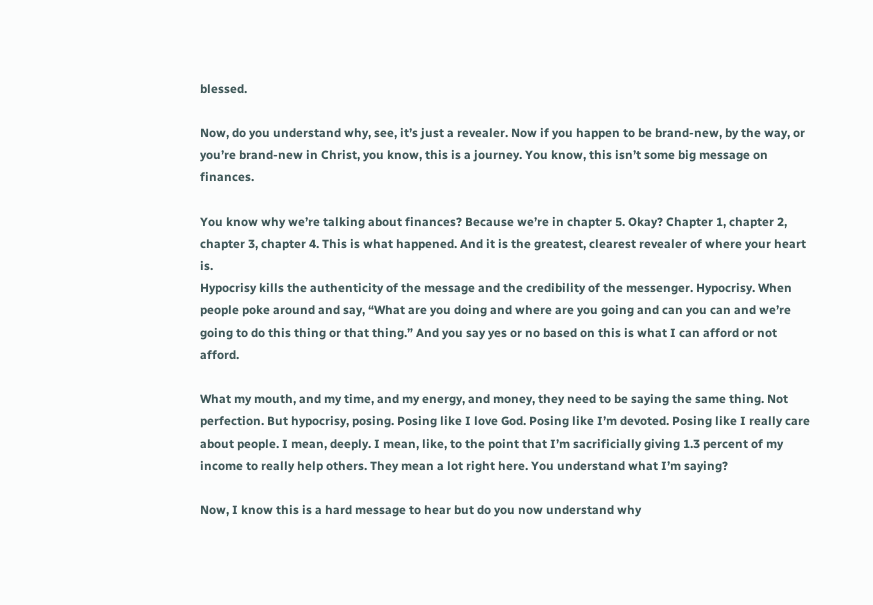blessed.

Now, do you understand why, see, it’s just a revealer. Now if you happen to be brand-new, by the way, or you’re brand-new in Christ, you know, this is a journey. You know, this isn’t some big message on finances.

You know why we’re talking about finances? Because we’re in chapter 5. Okay? Chapter 1, chapter 2, chapter 3, chapter 4. This is what happened. And it is the greatest, clearest revealer of where your heart is.
Hypocrisy kills the authenticity of the message and the credibility of the messenger. Hypocrisy. When people poke around and say, “What are you doing and where are you going and can you can and we’re going to do this thing or that thing.” And you say yes or no based on this is what I can afford or not afford.

What my mouth, and my time, and my energy, and money, they need to be saying the same thing. Not perfection. But hypocrisy, posing. Posing like I love God. Posing like I’m devoted. Posing like I really care about people. I mean, deeply. I mean, like, to the point that I’m sacrificially giving 1.3 percent of my income to really help others. They mean a lot right here. You understand what I’m saying?

Now, I know this is a hard message to hear but do you now understand why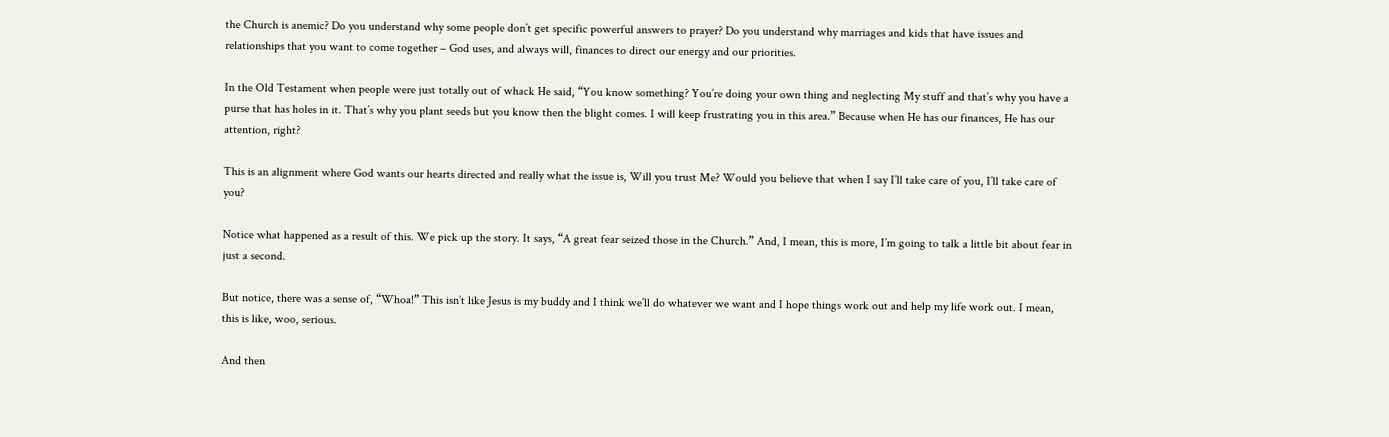the Church is anemic? Do you understand why some people don’t get specific powerful answers to prayer? Do you understand why marriages and kids that have issues and relationships that you want to come together – God uses, and always will, finances to direct our energy and our priorities.

In the Old Testament when people were just totally out of whack He said, “You know something? You’re doing your own thing and neglecting My stuff and that’s why you have a purse that has holes in it. That’s why you plant seeds but you know then the blight comes. I will keep frustrating you in this area.” Because when He has our finances, He has our attention, right?

This is an alignment where God wants our hearts directed and really what the issue is, Will you trust Me? Would you believe that when I say I’ll take care of you, I’ll take care of you?

Notice what happened as a result of this. We pick up the story. It says, “A great fear seized those in the Church.” And, I mean, this is more, I’m going to talk a little bit about fear in just a second.

But notice, there was a sense of, “Whoa!” This isn’t like Jesus is my buddy and I think we’ll do whatever we want and I hope things work out and help my life work out. I mean, this is like, woo, serious.

And then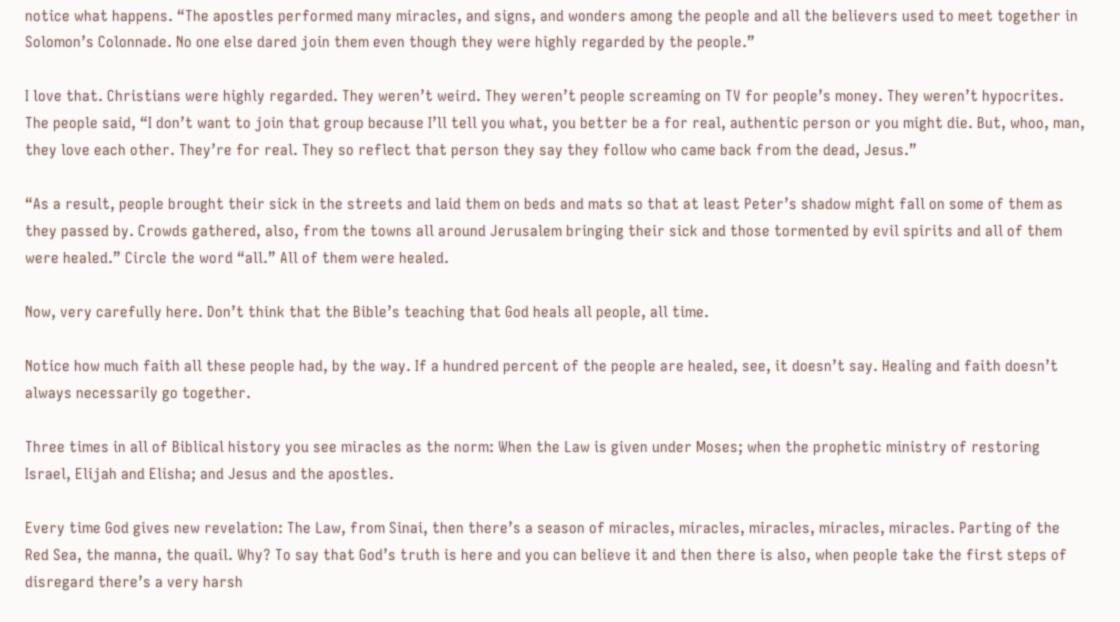notice what happens. “The apostles performed many miracles, and signs, and wonders among the people and all the believers used to meet together in Solomon’s Colonnade. No one else dared join them even though they were highly regarded by the people.”

I love that. Christians were highly regarded. They weren’t weird. They weren’t people screaming on TV for people’s money. They weren’t hypocrites. The people said, “I don’t want to join that group because I’ll tell you what, you better be a for real, authentic person or you might die. But, whoo, man, they love each other. They’re for real. They so reflect that person they say they follow who came back from the dead, Jesus.”

“As a result, people brought their sick in the streets and laid them on beds and mats so that at least Peter’s shadow might fall on some of them as they passed by. Crowds gathered, also, from the towns all around Jerusalem bringing their sick and those tormented by evil spirits and all of them were healed.” Circle the word “all.” All of them were healed.

Now, very carefully here. Don’t think that the Bible’s teaching that God heals all people, all time.

Notice how much faith all these people had, by the way. If a hundred percent of the people are healed, see, it doesn’t say. Healing and faith doesn’t always necessarily go together.

Three times in all of Biblical history you see miracles as the norm: When the Law is given under Moses; when the prophetic ministry of restoring Israel, Elijah and Elisha; and Jesus and the apostles.

Every time God gives new revelation: The Law, from Sinai, then there’s a season of miracles, miracles, miracles, miracles, miracles. Parting of the Red Sea, the manna, the quail. Why? To say that God’s truth is here and you can believe it and then there is also, when people take the first steps of disregard there’s a very harsh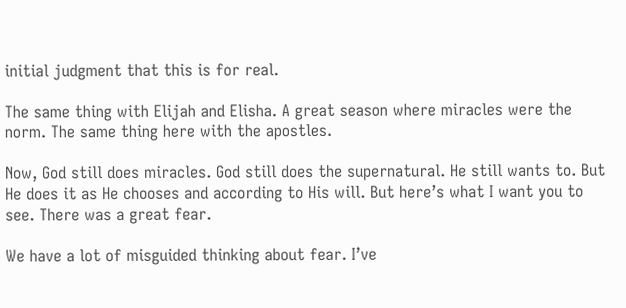initial judgment that this is for real.

The same thing with Elijah and Elisha. A great season where miracles were the norm. The same thing here with the apostles.

Now, God still does miracles. God still does the supernatural. He still wants to. But He does it as He chooses and according to His will. But here’s what I want you to see. There was a great fear.

We have a lot of misguided thinking about fear. I’ve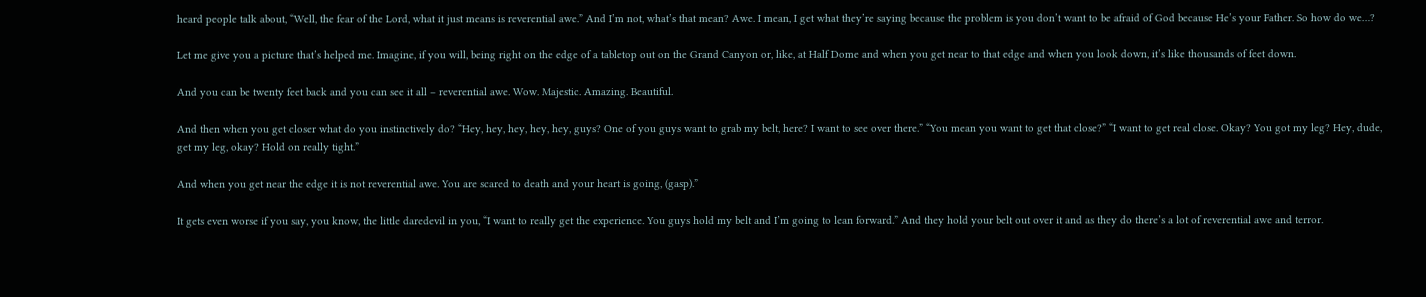heard people talk about, “Well, the fear of the Lord, what it just means is reverential awe.” And I’m not, what’s that mean? Awe. I mean, I get what they’re saying because the problem is you don’t want to be afraid of God because He’s your Father. So how do we…?

Let me give you a picture that’s helped me. Imagine, if you will, being right on the edge of a tabletop out on the Grand Canyon or, like, at Half Dome and when you get near to that edge and when you look down, it’s like thousands of feet down.

And you can be twenty feet back and you can see it all – reverential awe. Wow. Majestic. Amazing. Beautiful.

And then when you get closer what do you instinctively do? “Hey, hey, hey, hey, hey, guys? One of you guys want to grab my belt, here? I want to see over there.” “You mean you want to get that close?” “I want to get real close. Okay? You got my leg? Hey, dude, get my leg, okay? Hold on really tight.”

And when you get near the edge it is not reverential awe. You are scared to death and your heart is going, (gasp).”

It gets even worse if you say, you know, the little daredevil in you, “I want to really get the experience. You guys hold my belt and I’m going to lean forward.” And they hold your belt out over it and as they do there’s a lot of reverential awe and terror.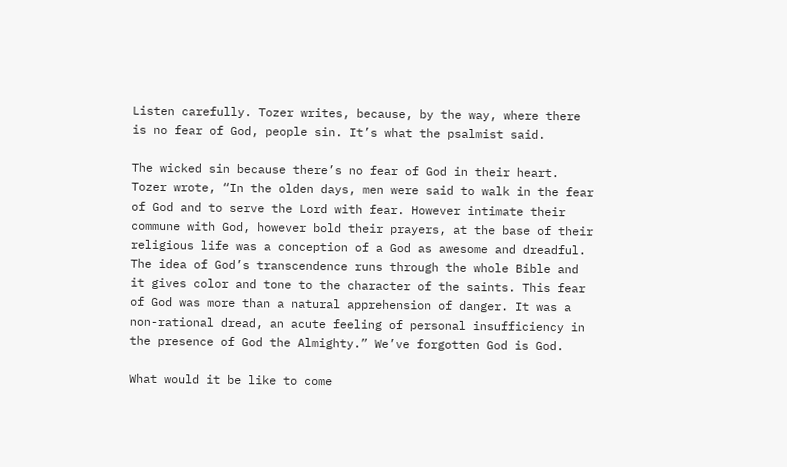Listen carefully. Tozer writes, because, by the way, where there is no fear of God, people sin. It’s what the psalmist said.

The wicked sin because there’s no fear of God in their heart. Tozer wrote, “In the olden days, men were said to walk in the fear of God and to serve the Lord with fear. However intimate their commune with God, however bold their prayers, at the base of their religious life was a conception of a God as awesome and dreadful. The idea of God’s transcendence runs through the whole Bible and it gives color and tone to the character of the saints. This fear of God was more than a natural apprehension of danger. It was a non-rational dread, an acute feeling of personal insufficiency in the presence of God the Almighty.” We’ve forgotten God is God.

What would it be like to come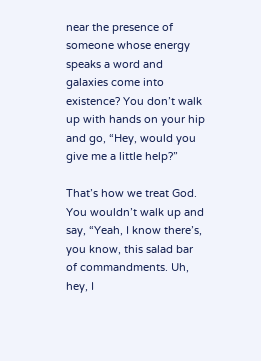near the presence of someone whose energy speaks a word and galaxies come into existence? You don’t walk up with hands on your hip and go, “Hey, would you give me a little help?”

That’s how we treat God. You wouldn’t walk up and say, “Yeah, I know there’s, you know, this salad bar of commandments. Uh, hey, I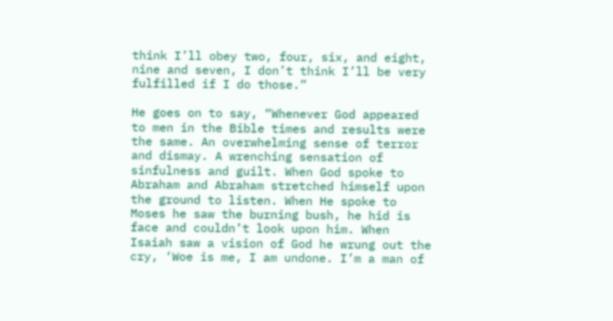think I’ll obey two, four, six, and eight, nine and seven, I don’t think I’ll be very fulfilled if I do those.”

He goes on to say, “Whenever God appeared to men in the Bible times and results were the same. An overwhelming sense of terror and dismay. A wrenching sensation of sinfulness and guilt. When God spoke to Abraham and Abraham stretched himself upon the ground to listen. When He spoke to Moses he saw the burning bush, he hid is face and couldn’t look upon him. When Isaiah saw a vision of God he wrung out the cry, ‘Woe is me, I am undone. I’m a man of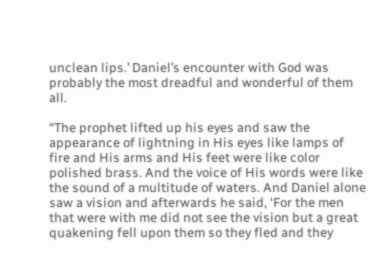unclean lips.’ Daniel’s encounter with God was probably the most dreadful and wonderful of them all.

“The prophet lifted up his eyes and saw the appearance of lightning in His eyes like lamps of fire and His arms and His feet were like color polished brass. And the voice of His words were like the sound of a multitude of waters. And Daniel alone saw a vision and afterwards he said, ‘For the men that were with me did not see the vision but a great quakening fell upon them so they fled and they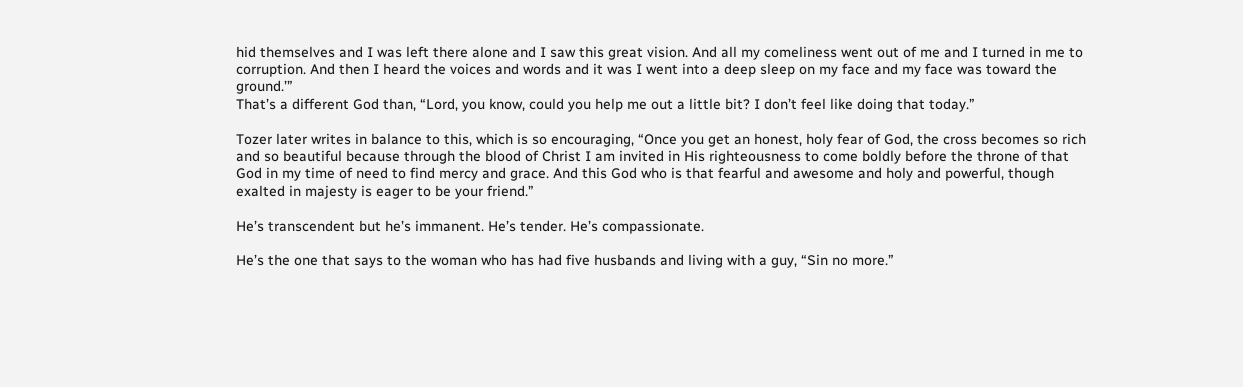hid themselves and I was left there alone and I saw this great vision. And all my comeliness went out of me and I turned in me to corruption. And then I heard the voices and words and it was I went into a deep sleep on my face and my face was toward the ground.’”
That’s a different God than, “Lord, you know, could you help me out a little bit? I don’t feel like doing that today.”

Tozer later writes in balance to this, which is so encouraging, “Once you get an honest, holy fear of God, the cross becomes so rich and so beautiful because through the blood of Christ I am invited in His righteousness to come boldly before the throne of that God in my time of need to find mercy and grace. And this God who is that fearful and awesome and holy and powerful, though exalted in majesty is eager to be your friend.”

He’s transcendent but he’s immanent. He’s tender. He’s compassionate.

He’s the one that says to the woman who has had five husbands and living with a guy, “Sin no more.”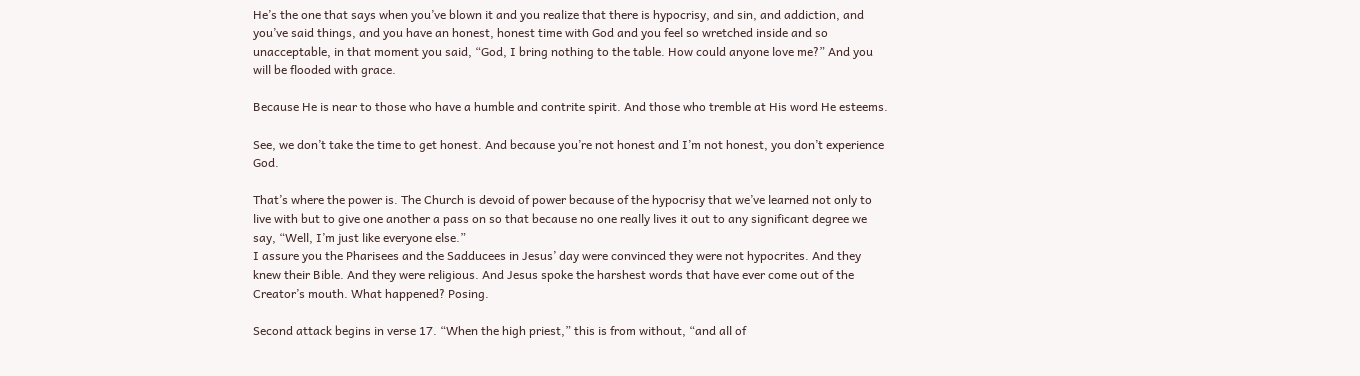He’s the one that says when you’ve blown it and you realize that there is hypocrisy, and sin, and addiction, and you’ve said things, and you have an honest, honest time with God and you feel so wretched inside and so unacceptable, in that moment you said, “God, I bring nothing to the table. How could anyone love me?” And you will be flooded with grace.

Because He is near to those who have a humble and contrite spirit. And those who tremble at His word He esteems.

See, we don’t take the time to get honest. And because you’re not honest and I’m not honest, you don’t experience God.

That’s where the power is. The Church is devoid of power because of the hypocrisy that we’ve learned not only to live with but to give one another a pass on so that because no one really lives it out to any significant degree we say, “Well, I’m just like everyone else.”
I assure you the Pharisees and the Sadducees in Jesus’ day were convinced they were not hypocrites. And they knew their Bible. And they were religious. And Jesus spoke the harshest words that have ever come out of the Creator’s mouth. What happened? Posing.

Second attack begins in verse 17. “When the high priest,” this is from without, “and all of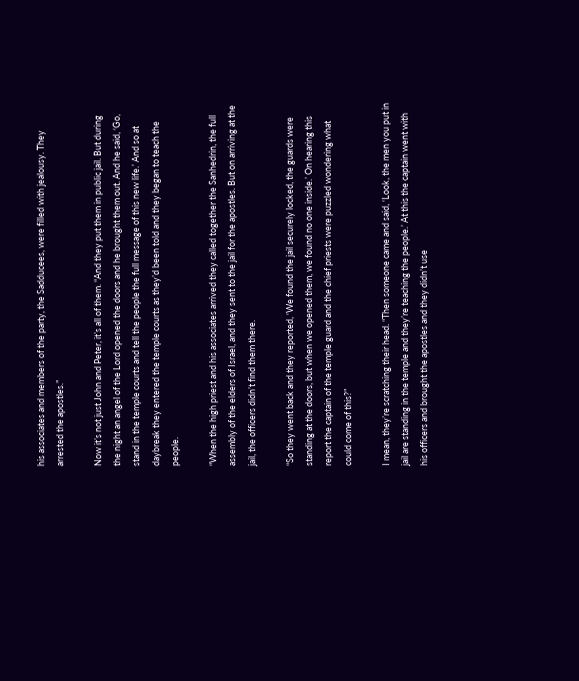his associates and members of the party, the Sadducees, were filled with jealousy. They arrested the apostles.”

Now it’s not just John and Peter, it’s all of them. “And they put them in public jail. But during the night an angel of the Lord opened the doors and he brought them out. And he said, ‘Go, stand in the temple courts and tell the people the full message of this new life.’ And so at daybreak they entered the temple courts as they’d been told and they began to teach the people.

“When the high priest and his associates arrived they called together the Sanhedrin, the full assembly of the elders of Israel, and they sent to the jail for the apostles. But on arriving at the jail, the officers didn’t find them there.

“So they went back and they reported, ‘We found the jail securely locked, the guards were standing at the doors, but when we opened them, we found no one inside.’ On hearing this report the captain of the temple guard and the chief priests were puzzled wondering what could come of this?”

I mean, they’re scratching their head. “Then someone came and said, ‘Look, the men you put in jail are standing in the temple and they’re teaching the people.’ At this the captain went with his officers and brought the apostles and they didn’t use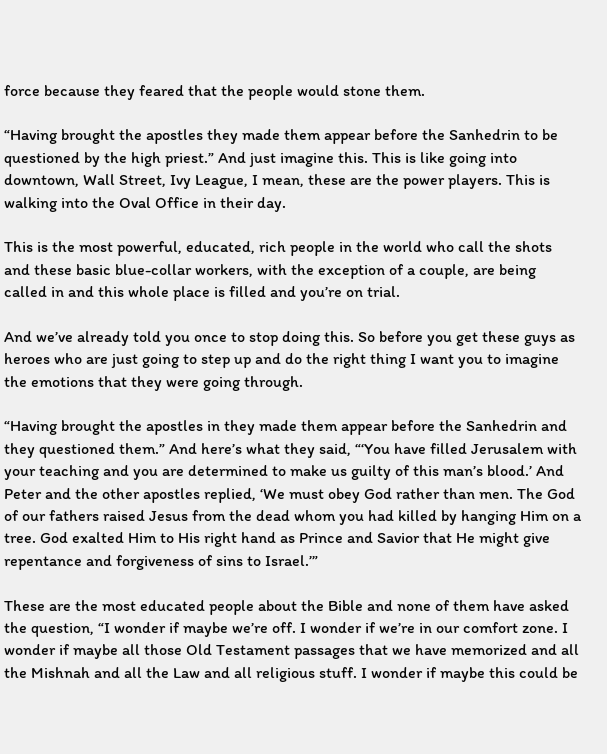force because they feared that the people would stone them.

“Having brought the apostles they made them appear before the Sanhedrin to be questioned by the high priest.” And just imagine this. This is like going into downtown, Wall Street, Ivy League, I mean, these are the power players. This is walking into the Oval Office in their day.

This is the most powerful, educated, rich people in the world who call the shots and these basic blue-collar workers, with the exception of a couple, are being called in and this whole place is filled and you’re on trial.

And we’ve already told you once to stop doing this. So before you get these guys as heroes who are just going to step up and do the right thing I want you to imagine the emotions that they were going through.

“Having brought the apostles in they made them appear before the Sanhedrin and they questioned them.” And here’s what they said, “‘You have filled Jerusalem with your teaching and you are determined to make us guilty of this man’s blood.’ And Peter and the other apostles replied, ‘We must obey God rather than men. The God of our fathers raised Jesus from the dead whom you had killed by hanging Him on a tree. God exalted Him to His right hand as Prince and Savior that He might give repentance and forgiveness of sins to Israel.’”

These are the most educated people about the Bible and none of them have asked the question, “I wonder if maybe we’re off. I wonder if we’re in our comfort zone. I wonder if maybe all those Old Testament passages that we have memorized and all the Mishnah and all the Law and all religious stuff. I wonder if maybe this could be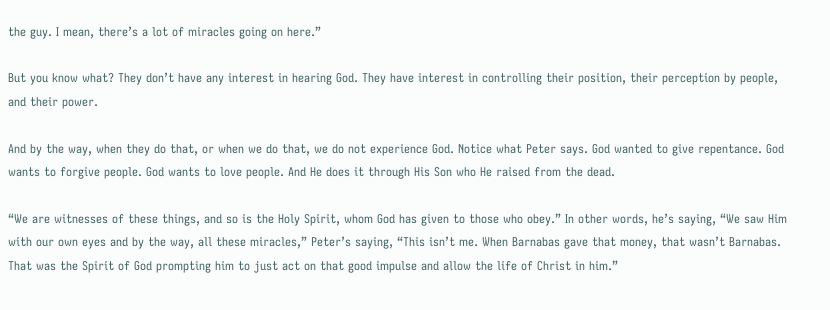the guy. I mean, there’s a lot of miracles going on here.”

But you know what? They don’t have any interest in hearing God. They have interest in controlling their position, their perception by people, and their power.

And by the way, when they do that, or when we do that, we do not experience God. Notice what Peter says. God wanted to give repentance. God wants to forgive people. God wants to love people. And He does it through His Son who He raised from the dead.

“We are witnesses of these things, and so is the Holy Spirit, whom God has given to those who obey.” In other words, he’s saying, “We saw Him with our own eyes and by the way, all these miracles,” Peter’s saying, “This isn’t me. When Barnabas gave that money, that wasn’t Barnabas. That was the Spirit of God prompting him to just act on that good impulse and allow the life of Christ in him.”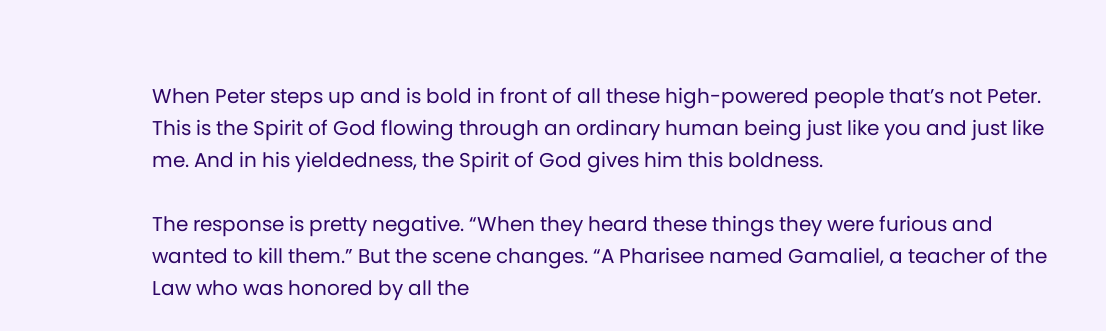When Peter steps up and is bold in front of all these high-powered people that’s not Peter. This is the Spirit of God flowing through an ordinary human being just like you and just like me. And in his yieldedness, the Spirit of God gives him this boldness.

The response is pretty negative. “When they heard these things they were furious and wanted to kill them.” But the scene changes. “A Pharisee named Gamaliel, a teacher of the Law who was honored by all the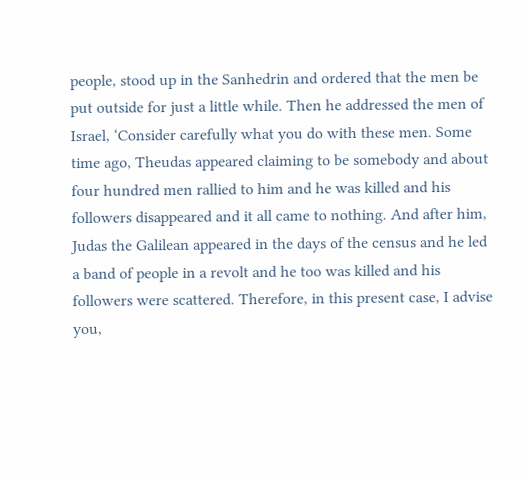people, stood up in the Sanhedrin and ordered that the men be put outside for just a little while. Then he addressed the men of Israel, ‘Consider carefully what you do with these men. Some time ago, Theudas appeared claiming to be somebody and about four hundred men rallied to him and he was killed and his followers disappeared and it all came to nothing. And after him, Judas the Galilean appeared in the days of the census and he led a band of people in a revolt and he too was killed and his followers were scattered. Therefore, in this present case, I advise you,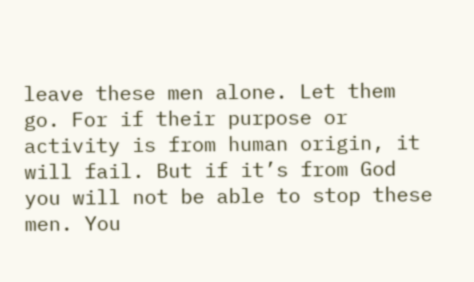leave these men alone. Let them go. For if their purpose or activity is from human origin, it will fail. But if it’s from God you will not be able to stop these men. You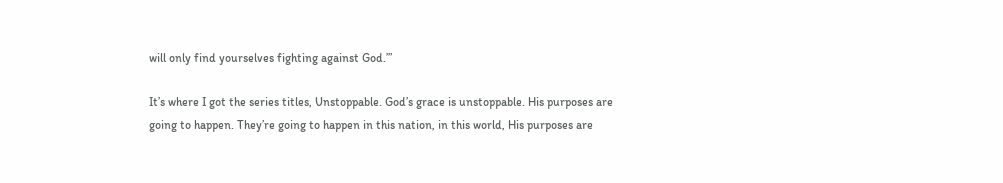will only find yourselves fighting against God.’”

It’s where I got the series titles, Unstoppable. God’s grace is unstoppable. His purposes are going to happen. They’re going to happen in this nation, in this world, His purposes are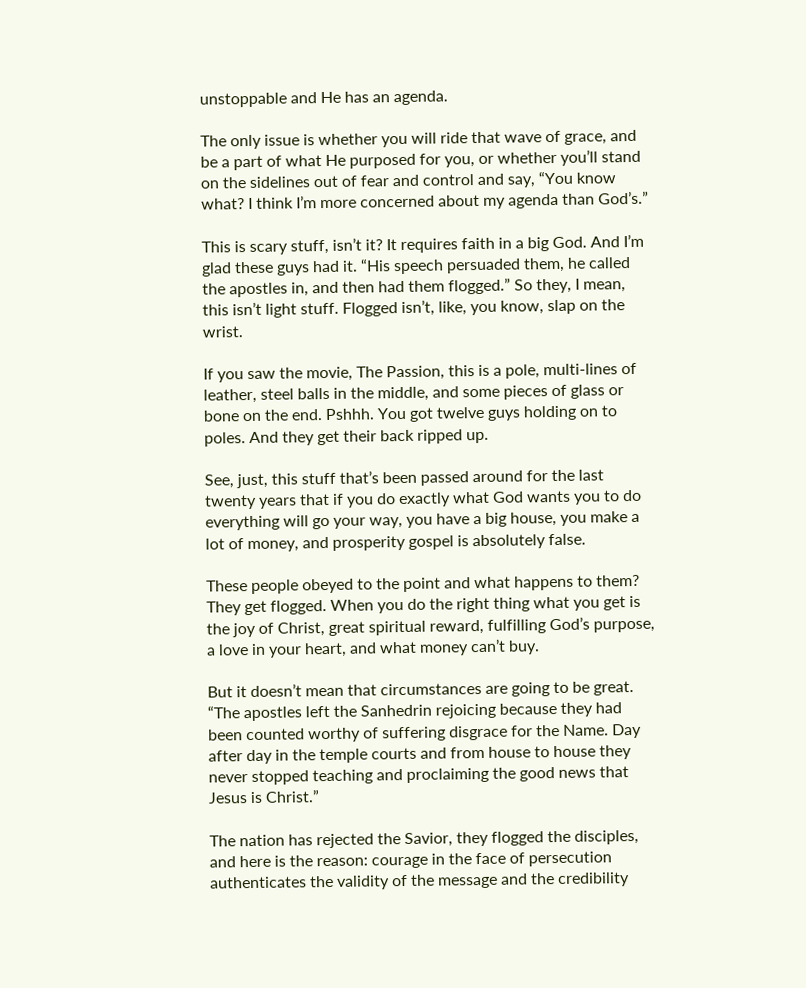unstoppable and He has an agenda.

The only issue is whether you will ride that wave of grace, and be a part of what He purposed for you, or whether you’ll stand on the sidelines out of fear and control and say, “You know what? I think I’m more concerned about my agenda than God’s.”

This is scary stuff, isn’t it? It requires faith in a big God. And I’m glad these guys had it. “His speech persuaded them, he called the apostles in, and then had them flogged.” So they, I mean, this isn’t light stuff. Flogged isn’t, like, you know, slap on the wrist.

If you saw the movie, The Passion, this is a pole, multi-lines of leather, steel balls in the middle, and some pieces of glass or bone on the end. Pshhh. You got twelve guys holding on to poles. And they get their back ripped up.

See, just, this stuff that’s been passed around for the last twenty years that if you do exactly what God wants you to do everything will go your way, you have a big house, you make a lot of money, and prosperity gospel is absolutely false.

These people obeyed to the point and what happens to them? They get flogged. When you do the right thing what you get is the joy of Christ, great spiritual reward, fulfilling God’s purpose, a love in your heart, and what money can’t buy.

But it doesn’t mean that circumstances are going to be great. “The apostles left the Sanhedrin rejoicing because they had been counted worthy of suffering disgrace for the Name. Day after day in the temple courts and from house to house they never stopped teaching and proclaiming the good news that Jesus is Christ.”

The nation has rejected the Savior, they flogged the disciples, and here is the reason: courage in the face of persecution authenticates the validity of the message and the credibility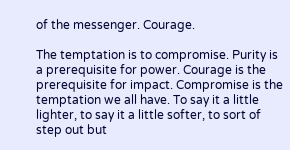of the messenger. Courage.

The temptation is to compromise. Purity is a prerequisite for power. Courage is the prerequisite for impact. Compromise is the temptation we all have. To say it a little lighter, to say it a little softer, to sort of step out but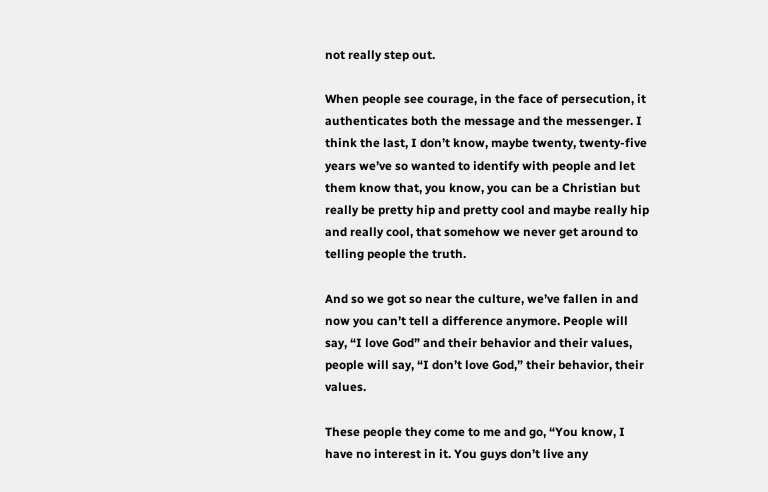not really step out.

When people see courage, in the face of persecution, it authenticates both the message and the messenger. I think the last, I don’t know, maybe twenty, twenty-five years we’ve so wanted to identify with people and let them know that, you know, you can be a Christian but really be pretty hip and pretty cool and maybe really hip and really cool, that somehow we never get around to telling people the truth.

And so we got so near the culture, we’ve fallen in and now you can’t tell a difference anymore. People will say, “I love God” and their behavior and their values, people will say, “I don’t love God,” their behavior, their values.

These people they come to me and go, “You know, I have no interest in it. You guys don’t live any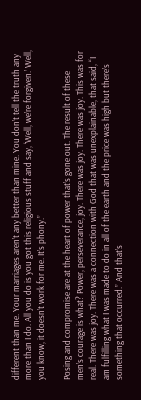different than me. Your marriages aren’t any better than mine. You don’t tell the truth any more than I do. All you do is you got this religious stuff and say, ‘Well, we’re forgiven.’ Well, you know, it doesn’t work for me. It’s phony.”

Posing and compromise are at the heart of power that’s gone out. The result of these men’s courage is what? Power, perseverance, joy. There was joy. There was joy. This was for real. There was joy. There was a connection with God that was unexplainable, that said, “I am fulfilling what I was made to do in all of the earth and the price was high but there’s something that occurred.” And that’s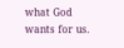what God wants for us.